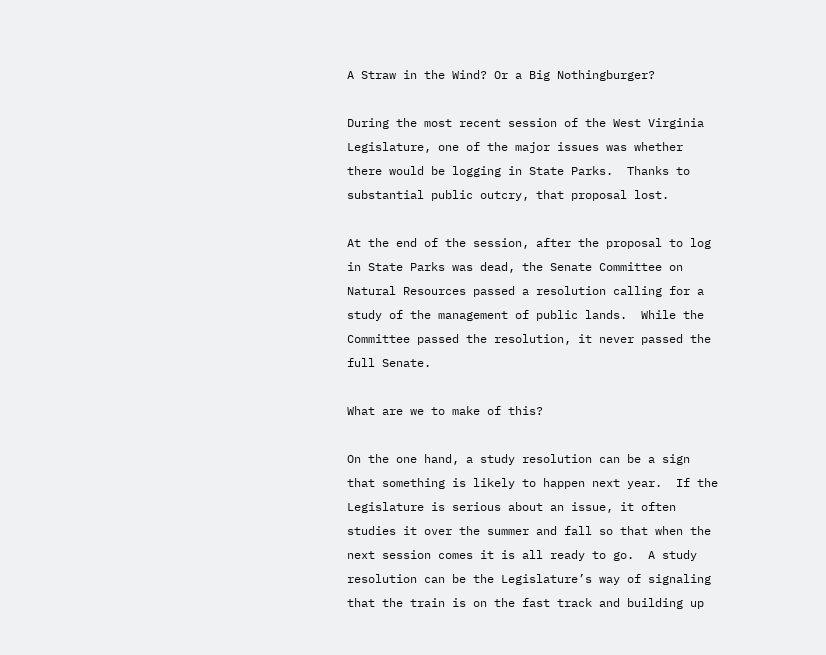A Straw in the Wind? Or a Big Nothingburger?

During the most recent session of the West Virginia Legislature, one of the major issues was whether there would be logging in State Parks.  Thanks to substantial public outcry, that proposal lost.

At the end of the session, after the proposal to log in State Parks was dead, the Senate Committee on Natural Resources passed a resolution calling for a study of the management of public lands.  While the Committee passed the resolution, it never passed the full Senate.

What are we to make of this?

On the one hand, a study resolution can be a sign that something is likely to happen next year.  If the Legislature is serious about an issue, it often studies it over the summer and fall so that when the next session comes it is all ready to go.  A study resolution can be the Legislature’s way of signaling that the train is on the fast track and building up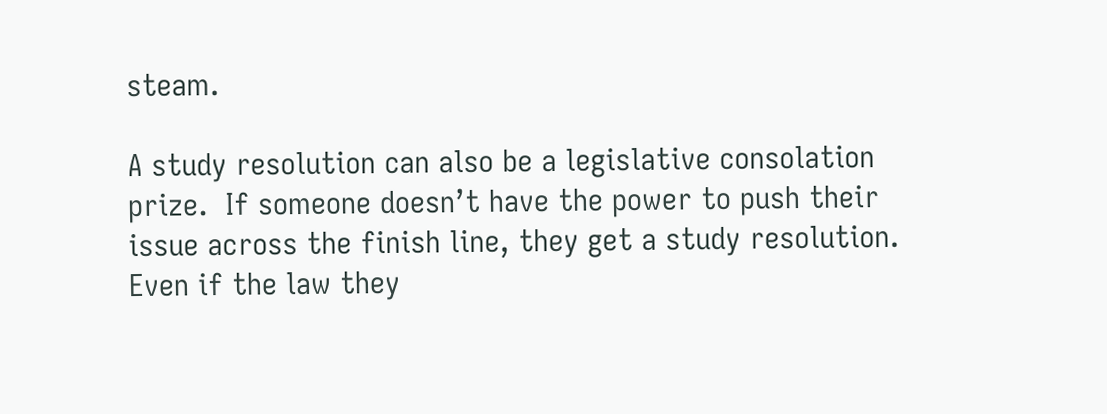steam.

A study resolution can also be a legislative consolation prize.  If someone doesn’t have the power to push their issue across the finish line, they get a study resolution.  Even if the law they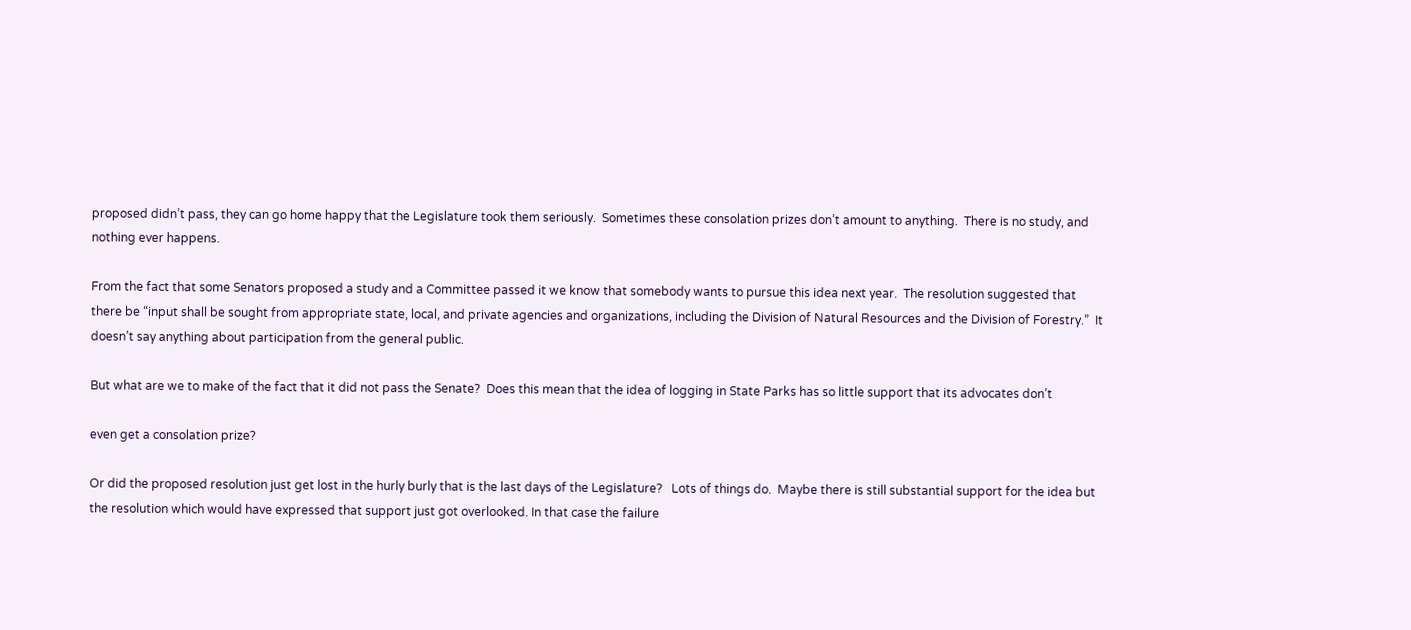proposed didn’t pass, they can go home happy that the Legislature took them seriously.  Sometimes these consolation prizes don’t amount to anything.  There is no study, and nothing ever happens.

From the fact that some Senators proposed a study and a Committee passed it we know that somebody wants to pursue this idea next year.  The resolution suggested that there be “input shall be sought from appropriate state, local, and private agencies and organizations, including the Division of Natural Resources and the Division of Forestry.”  It doesn’t say anything about participation from the general public.

But what are we to make of the fact that it did not pass the Senate?  Does this mean that the idea of logging in State Parks has so little support that its advocates don’t

even get a consolation prize?

Or did the proposed resolution just get lost in the hurly burly that is the last days of the Legislature?   Lots of things do.  Maybe there is still substantial support for the idea but the resolution which would have expressed that support just got overlooked. In that case the failure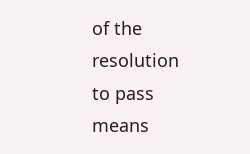of the resolution to pass means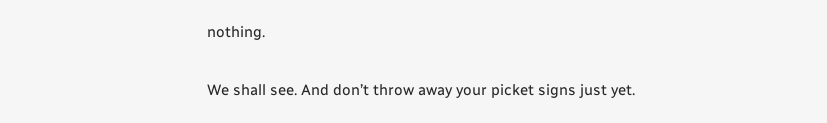nothing.

We shall see. And don’t throw away your picket signs just yet.